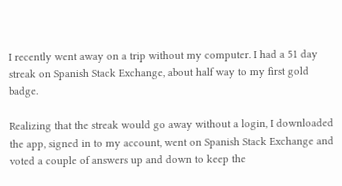I recently went away on a trip without my computer. I had a 51 day streak on Spanish Stack Exchange, about half way to my first gold badge.

Realizing that the streak would go away without a login, I downloaded the app, signed in to my account, went on Spanish Stack Exchange and voted a couple of answers up and down to keep the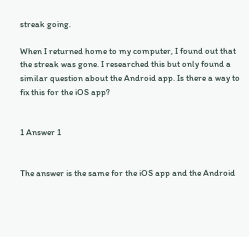streak going.

When I returned home to my computer, I found out that the streak was gone. I researched this but only found a similar question about the Android app. Is there a way to fix this for the iOS app?


1 Answer 1


The answer is the same for the iOS app and the Android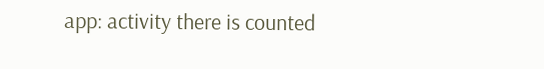app: activity there is counted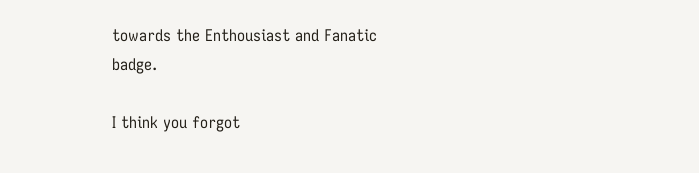towards the Enthousiast and Fanatic badge.

I think you forgot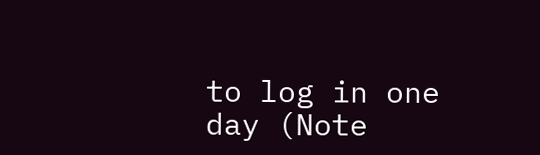to log in one day (Note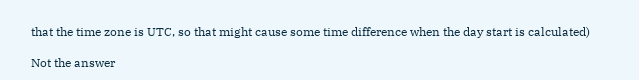that the time zone is UTC, so that might cause some time difference when the day start is calculated)

Not the answer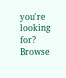you're looking for? Browse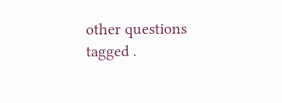other questions tagged .